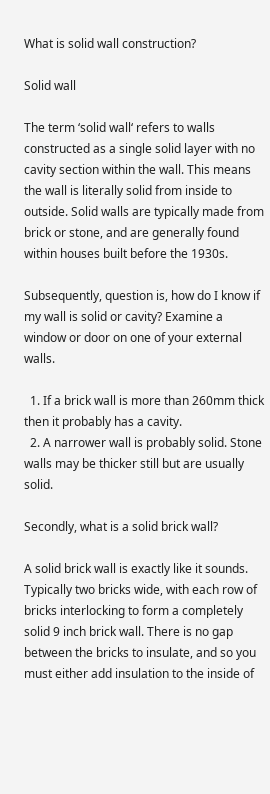What is solid wall construction?

Solid wall

The term ‘solid wall‘ refers to walls constructed as a single solid layer with no cavity section within the wall. This means the wall is literally solid from inside to outside. Solid walls are typically made from brick or stone, and are generally found within houses built before the 1930s.

Subsequently, question is, how do I know if my wall is solid or cavity? Examine a window or door on one of your external walls.

  1. If a brick wall is more than 260mm thick then it probably has a cavity.
  2. A narrower wall is probably solid. Stone walls may be thicker still but are usually solid.

Secondly, what is a solid brick wall?

A solid brick wall is exactly like it sounds. Typically two bricks wide, with each row of bricks interlocking to form a completely solid 9 inch brick wall. There is no gap between the bricks to insulate, and so you must either add insulation to the inside of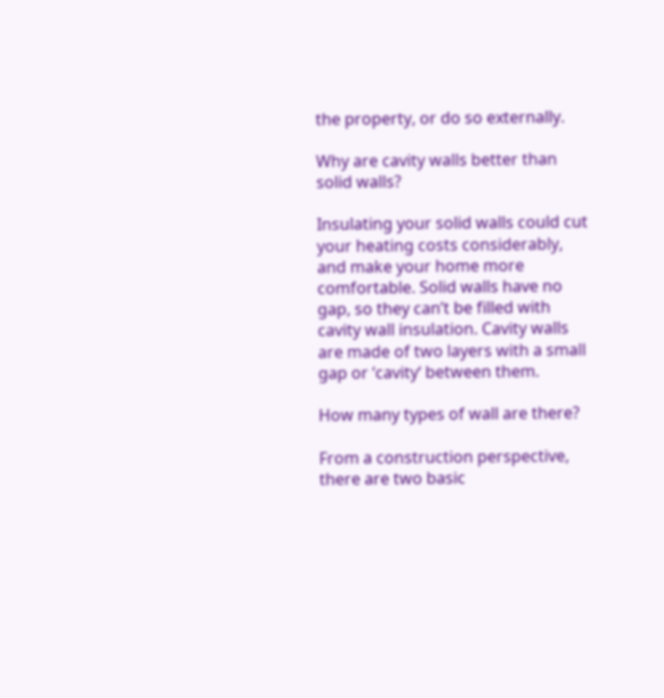the property, or do so externally.

Why are cavity walls better than solid walls?

Insulating your solid walls could cut your heating costs considerably, and make your home more comfortable. Solid walls have no gap, so they can’t be filled with cavity wall insulation. Cavity walls are made of two layers with a small gap or ‘cavity‘ between them.

How many types of wall are there?

From a construction perspective, there are two basic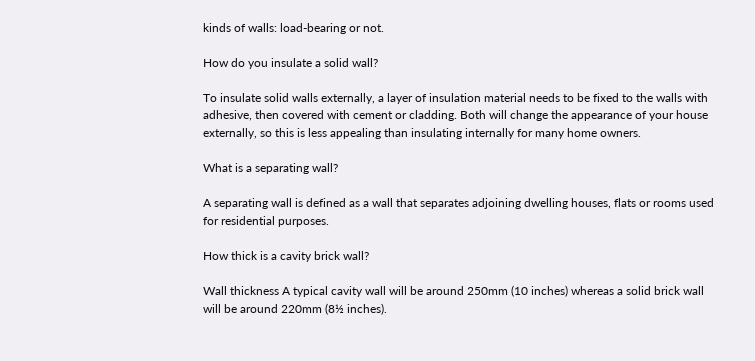kinds of walls: load-bearing or not.

How do you insulate a solid wall?

To insulate solid walls externally, a layer of insulation material needs to be fixed to the walls with adhesive, then covered with cement or cladding. Both will change the appearance of your house externally, so this is less appealing than insulating internally for many home owners.

What is a separating wall?

A separating wall is defined as a wall that separates adjoining dwelling houses, flats or rooms used for residential purposes.

How thick is a cavity brick wall?

Wall thickness A typical cavity wall will be around 250mm (10 inches) whereas a solid brick wall will be around 220mm (8½ inches).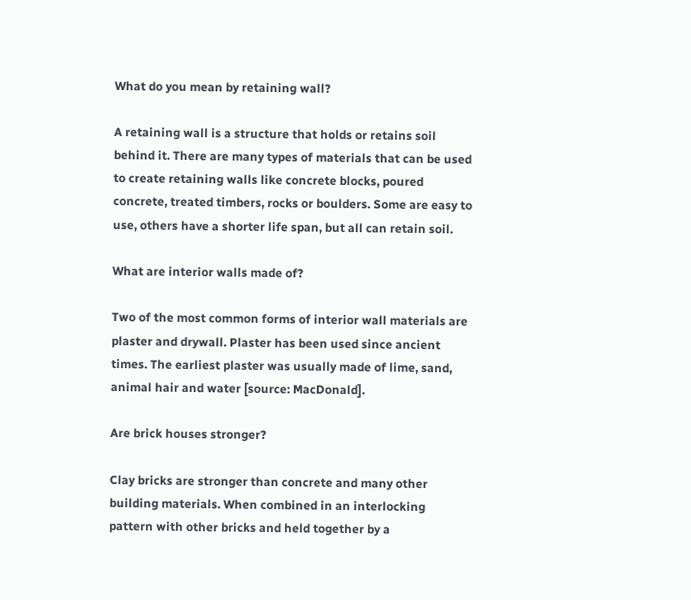What do you mean by retaining wall?

A retaining wall is a structure that holds or retains soil behind it. There are many types of materials that can be used to create retaining walls like concrete blocks, poured concrete, treated timbers, rocks or boulders. Some are easy to use, others have a shorter life span, but all can retain soil.

What are interior walls made of?

Two of the most common forms of interior wall materials are plaster and drywall. Plaster has been used since ancient times. The earliest plaster was usually made of lime, sand, animal hair and water [source: MacDonald].

Are brick houses stronger?

Clay bricks are stronger than concrete and many other building materials. When combined in an interlocking pattern with other bricks and held together by a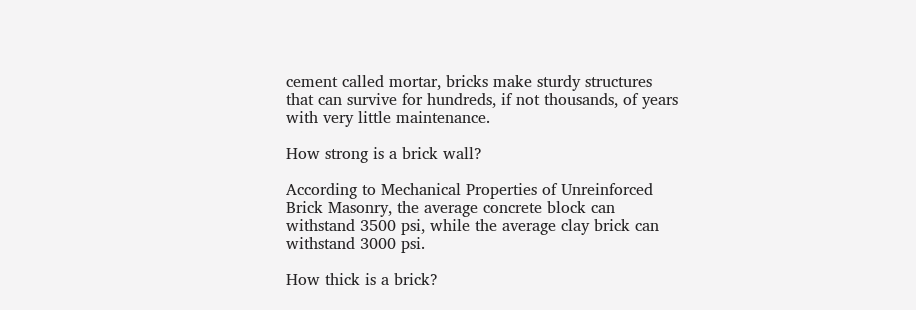cement called mortar, bricks make sturdy structures that can survive for hundreds, if not thousands, of years with very little maintenance.

How strong is a brick wall?

According to Mechanical Properties of Unreinforced Brick Masonry, the average concrete block can withstand 3500 psi, while the average clay brick can withstand 3000 psi.

How thick is a brick?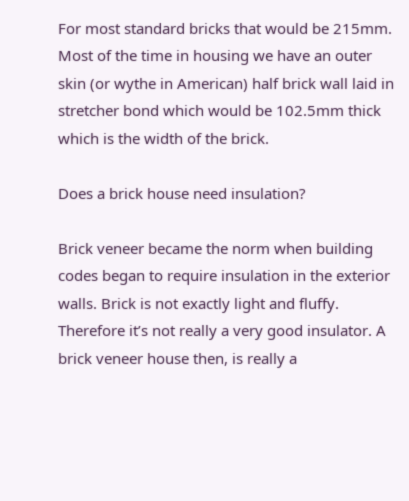For most standard bricks that would be 215mm. Most of the time in housing we have an outer skin (or wythe in American) half brick wall laid in stretcher bond which would be 102.5mm thick which is the width of the brick.

Does a brick house need insulation?

Brick veneer became the norm when building codes began to require insulation in the exterior walls. Brick is not exactly light and fluffy. Therefore it’s not really a very good insulator. A brick veneer house then, is really a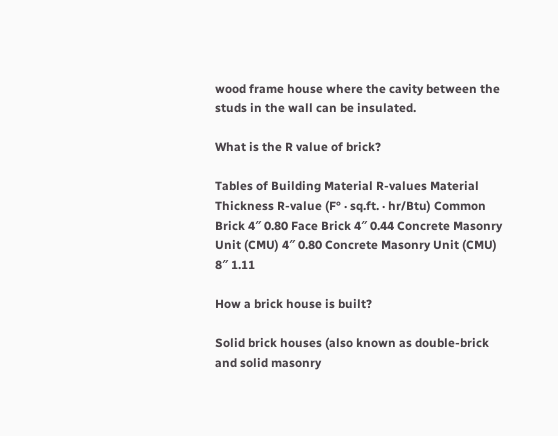wood frame house where the cavity between the studs in the wall can be insulated.

What is the R value of brick?

Tables of Building Material R-values Material Thickness R-value (F° · sq.ft. · hr/Btu) Common Brick 4″ 0.80 Face Brick 4″ 0.44 Concrete Masonry Unit (CMU) 4″ 0.80 Concrete Masonry Unit (CMU) 8″ 1.11

How a brick house is built?

Solid brick houses (also known as double-brick and solid masonry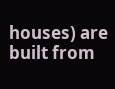houses) are built from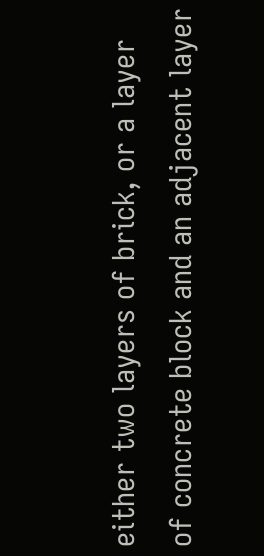either two layers of brick, or a layer of concrete block and an adjacent layer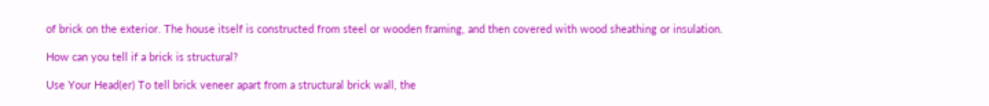of brick on the exterior. The house itself is constructed from steel or wooden framing, and then covered with wood sheathing or insulation.

How can you tell if a brick is structural?

Use Your Head(er) To tell brick veneer apart from a structural brick wall, the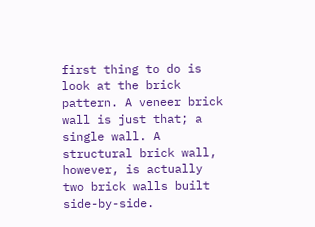first thing to do is look at the brick pattern. A veneer brick wall is just that; a single wall. A structural brick wall, however, is actually two brick walls built side-by-side.